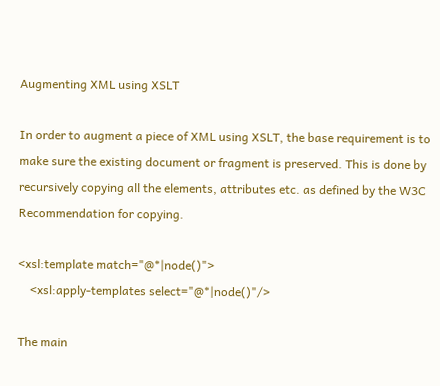Augmenting XML using XSLT

In order to augment a piece of XML using XSLT, the base requirement is to make sure the existing document or fragment is preserved. This is done by recursively copying all the elements, attributes etc. as defined by the W3C Recommendation for copying.

<xsl:template match="@*|node()">
    <xsl:apply-templates select="@*|node()"/>

The main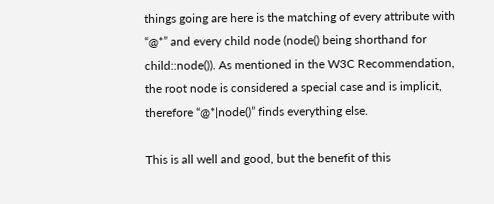things going are here is the matching of every attribute with “@*” and every child node (node() being shorthand for child::node()). As mentioned in the W3C Recommendation, the root node is considered a special case and is implicit, therefore “@*|node()” finds everything else.

This is all well and good, but the benefit of this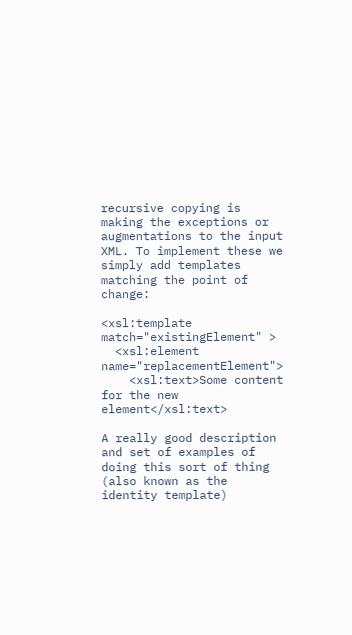recursive copying is making the exceptions or augmentations to the input XML. To implement these we simply add templates matching the point of change:

<xsl:template match="existingElement" >
  <xsl:element name="replacementElement">
    <xsl:text>Some content for the new element</xsl:text>

A really good description and set of examples of doing this sort of thing (also known as the identity template)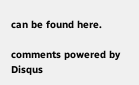can be found here.

comments powered by Disqus